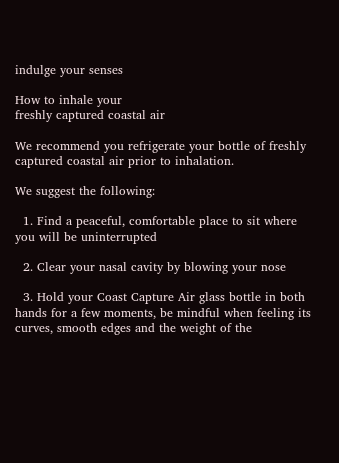indulge your senses

How to inhale your
freshly captured coastal air

We recommend you refrigerate your bottle of freshly captured coastal air prior to inhalation.

We suggest the following:

  1. Find a peaceful, comfortable place to sit where you will be uninterrupted

  2. Clear your nasal cavity by blowing your nose

  3. Hold your Coast Capture Air glass bottle in both hands for a few moments, be mindful when feeling its curves, smooth edges and the weight of the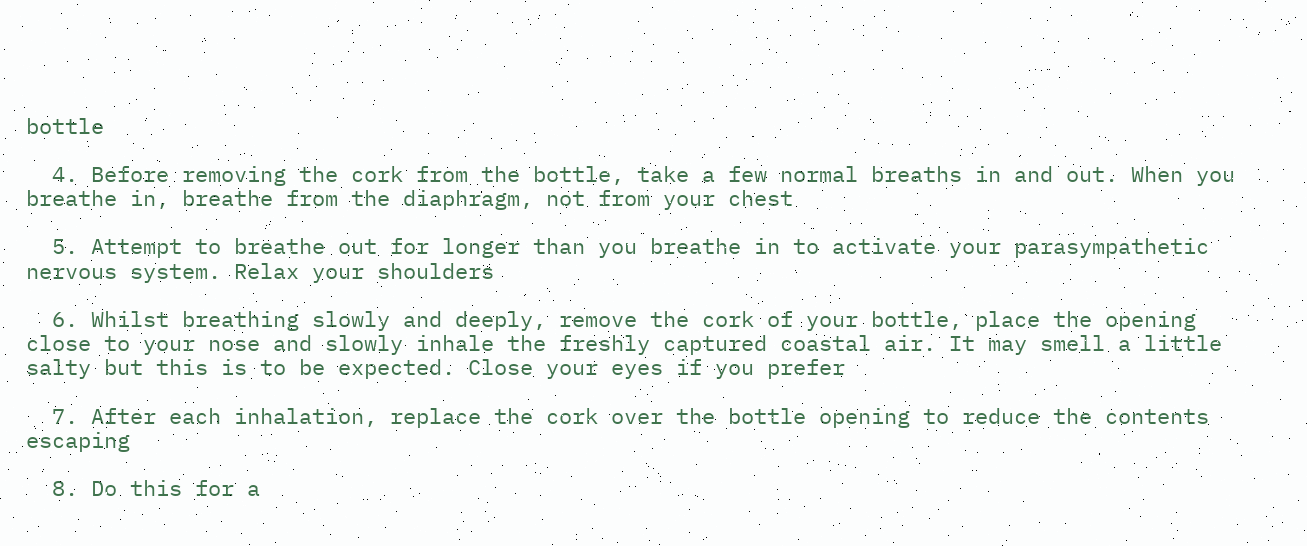bottle

  4. Before removing the cork from the bottle, take a few normal breaths in and out. When you breathe in, breathe from the diaphragm, not from your chest

  5. Attempt to breathe out for longer than you breathe in to activate your parasympathetic nervous system. Relax your shoulders

  6. Whilst breathing slowly and deeply, remove the cork of your bottle, place the opening close to your nose and slowly inhale the freshly captured coastal air. It may smell a little salty but this is to be expected. Close your eyes if you prefer

  7. After each inhalation, replace the cork over the bottle opening to reduce the contents escaping

  8. Do this for a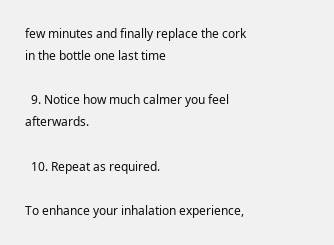few minutes and finally replace the cork in the bottle one last time

  9. Notice how much calmer you feel afterwards.

  10. Repeat as required.

To enhance your inhalation experience,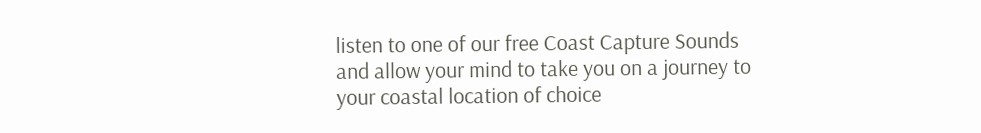listen to one of our free Coast Capture Sounds and allow your mind to take you on a journey to your coastal location of choice